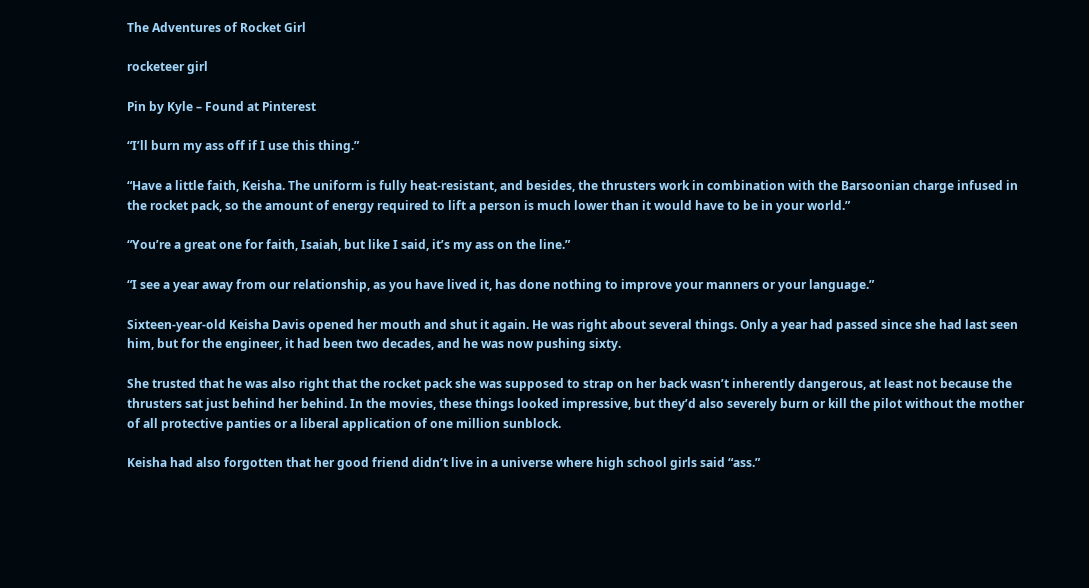The Adventures of Rocket Girl

rocketeer girl

Pin by Kyle – Found at Pinterest

“I’ll burn my ass off if I use this thing.”

“Have a little faith, Keisha. The uniform is fully heat-resistant, and besides, the thrusters work in combination with the Barsoonian charge infused in the rocket pack, so the amount of energy required to lift a person is much lower than it would have to be in your world.”

“You’re a great one for faith, Isaiah, but like I said, it’s my ass on the line.”

“I see a year away from our relationship, as you have lived it, has done nothing to improve your manners or your language.”

Sixteen-year-old Keisha Davis opened her mouth and shut it again. He was right about several things. Only a year had passed since she had last seen him, but for the engineer, it had been two decades, and he was now pushing sixty.

She trusted that he was also right that the rocket pack she was supposed to strap on her back wasn’t inherently dangerous, at least not because the thrusters sat just behind her behind. In the movies, these things looked impressive, but they’d also severely burn or kill the pilot without the mother of all protective panties or a liberal application of one million sunblock.

Keisha had also forgotten that her good friend didn’t live in a universe where high school girls said “ass.”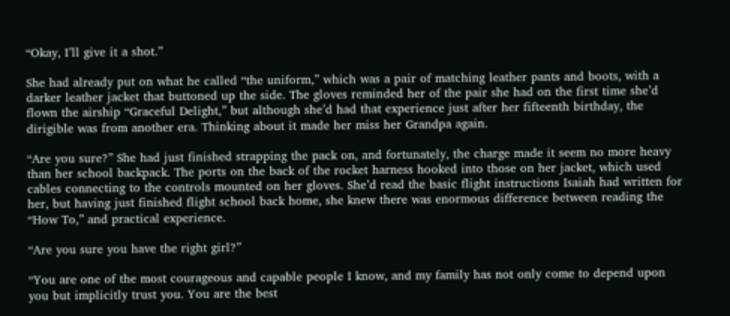“Okay, I’ll give it a shot.”

She had already put on what he called “the uniform,” which was a pair of matching leather pants and boots, with a darker leather jacket that buttoned up the side. The gloves reminded her of the pair she had on the first time she’d flown the airship “Graceful Delight,” but although she’d had that experience just after her fifteenth birthday, the dirigible was from another era. Thinking about it made her miss her Grandpa again.

“Are you sure?” She had just finished strapping the pack on, and fortunately, the charge made it seem no more heavy than her school backpack. The ports on the back of the rocket harness hooked into those on her jacket, which used cables connecting to the controls mounted on her gloves. She’d read the basic flight instructions Isaiah had written for her, but having just finished flight school back home, she knew there was enormous difference between reading the “How To,” and practical experience.

“Are you sure you have the right girl?”

“You are one of the most courageous and capable people I know, and my family has not only come to depend upon you but implicitly trust you. You are the best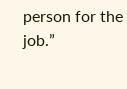person for the job.”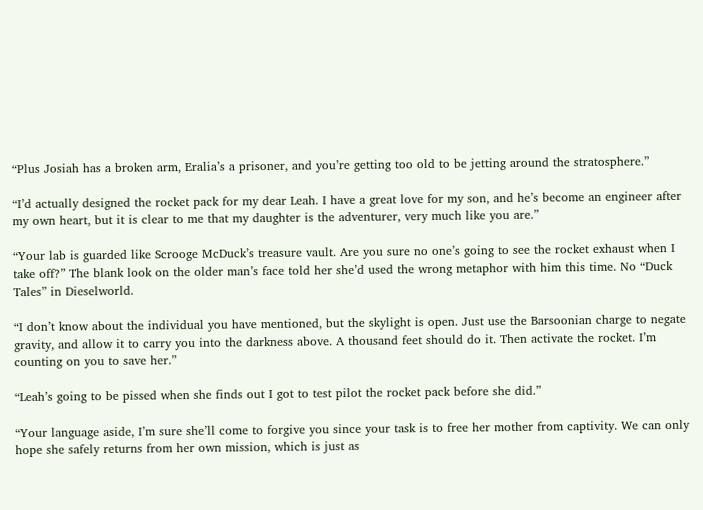“Plus Josiah has a broken arm, Eralia’s a prisoner, and you’re getting too old to be jetting around the stratosphere.”

“I’d actually designed the rocket pack for my dear Leah. I have a great love for my son, and he’s become an engineer after my own heart, but it is clear to me that my daughter is the adventurer, very much like you are.”

“Your lab is guarded like Scrooge McDuck’s treasure vault. Are you sure no one’s going to see the rocket exhaust when I take off?” The blank look on the older man’s face told her she’d used the wrong metaphor with him this time. No “Duck Tales” in Dieselworld.

“I don’t know about the individual you have mentioned, but the skylight is open. Just use the Barsoonian charge to negate gravity, and allow it to carry you into the darkness above. A thousand feet should do it. Then activate the rocket. I’m counting on you to save her.”

“Leah’s going to be pissed when she finds out I got to test pilot the rocket pack before she did.”

“Your language aside, I’m sure she’ll come to forgive you since your task is to free her mother from captivity. We can only hope she safely returns from her own mission, which is just as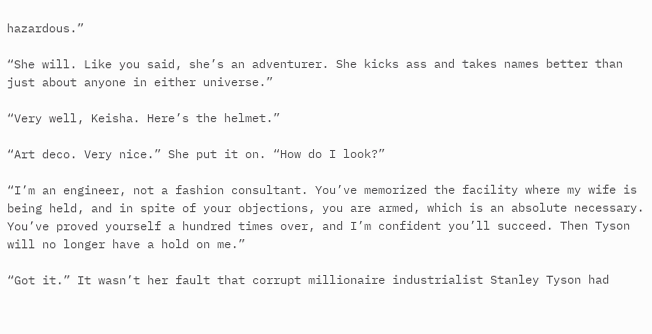hazardous.”

“She will. Like you said, she’s an adventurer. She kicks ass and takes names better than just about anyone in either universe.”

“Very well, Keisha. Here’s the helmet.”

“Art deco. Very nice.” She put it on. “How do I look?”

“I’m an engineer, not a fashion consultant. You’ve memorized the facility where my wife is being held, and in spite of your objections, you are armed, which is an absolute necessary. You’ve proved yourself a hundred times over, and I’m confident you’ll succeed. Then Tyson will no longer have a hold on me.”

“Got it.” It wasn’t her fault that corrupt millionaire industrialist Stanley Tyson had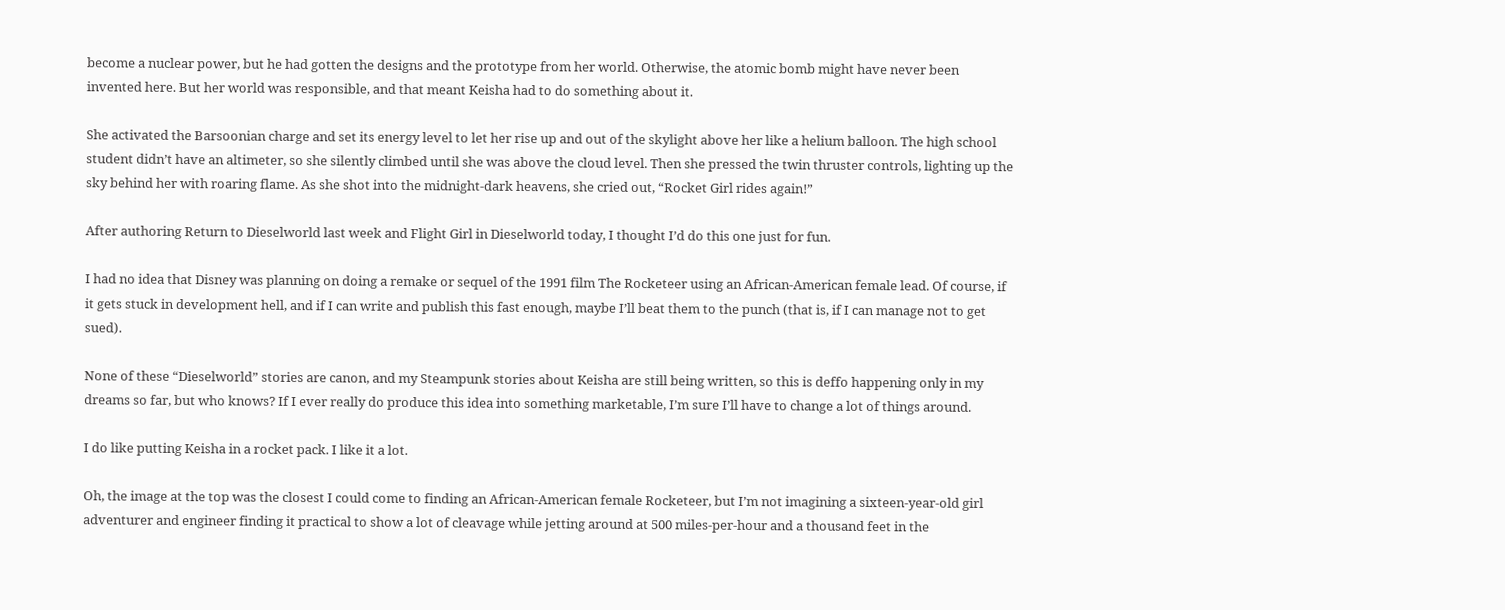become a nuclear power, but he had gotten the designs and the prototype from her world. Otherwise, the atomic bomb might have never been invented here. But her world was responsible, and that meant Keisha had to do something about it.

She activated the Barsoonian charge and set its energy level to let her rise up and out of the skylight above her like a helium balloon. The high school student didn’t have an altimeter, so she silently climbed until she was above the cloud level. Then she pressed the twin thruster controls, lighting up the sky behind her with roaring flame. As she shot into the midnight-dark heavens, she cried out, “Rocket Girl rides again!”

After authoring Return to Dieselworld last week and Flight Girl in Dieselworld today, I thought I’d do this one just for fun.

I had no idea that Disney was planning on doing a remake or sequel of the 1991 film The Rocketeer using an African-American female lead. Of course, if it gets stuck in development hell, and if I can write and publish this fast enough, maybe I’ll beat them to the punch (that is, if I can manage not to get sued).

None of these “Dieselworld” stories are canon, and my Steampunk stories about Keisha are still being written, so this is deffo happening only in my dreams so far, but who knows? If I ever really do produce this idea into something marketable, I’m sure I’ll have to change a lot of things around.

I do like putting Keisha in a rocket pack. I like it a lot.

Oh, the image at the top was the closest I could come to finding an African-American female Rocketeer, but I’m not imagining a sixteen-year-old girl adventurer and engineer finding it practical to show a lot of cleavage while jetting around at 500 miles-per-hour and a thousand feet in the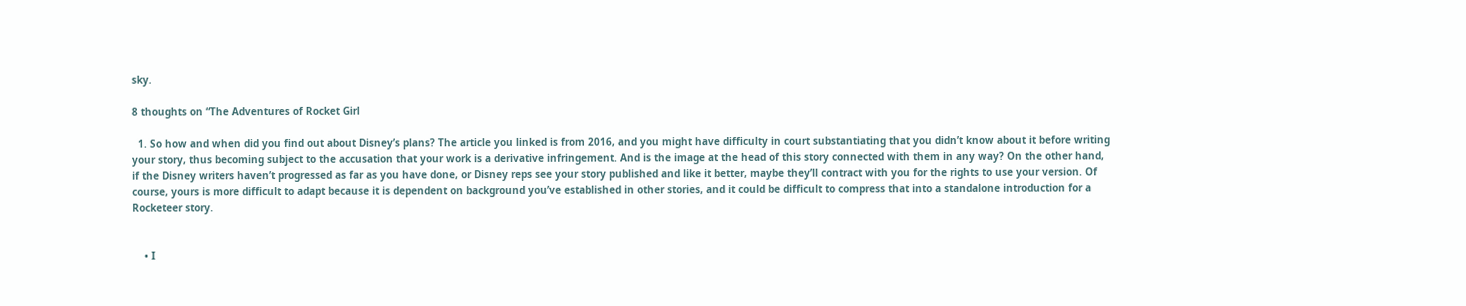sky.

8 thoughts on “The Adventures of Rocket Girl

  1. So how and when did you find out about Disney’s plans? The article you linked is from 2016, and you might have difficulty in court substantiating that you didn’t know about it before writing your story, thus becoming subject to the accusation that your work is a derivative infringement. And is the image at the head of this story connected with them in any way? On the other hand, if the Disney writers haven’t progressed as far as you have done, or Disney reps see your story published and like it better, maybe they’ll contract with you for the rights to use your version. Of course, yours is more difficult to adapt because it is dependent on background you’ve established in other stories, and it could be difficult to compress that into a standalone introduction for a Rocketeer story.


    • I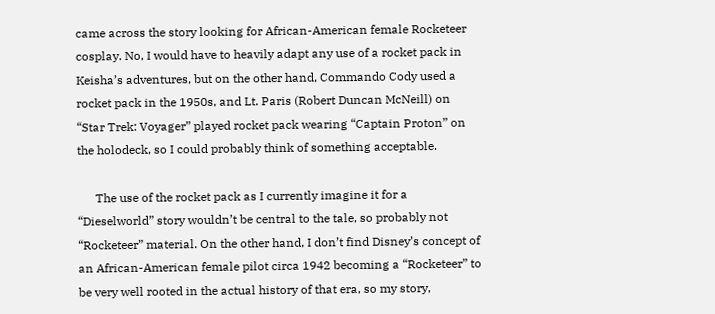came across the story looking for African-American female Rocketeer cosplay. No, I would have to heavily adapt any use of a rocket pack in Keisha’s adventures, but on the other hand, Commando Cody used a rocket pack in the 1950s, and Lt. Paris (Robert Duncan McNeill) on “Star Trek: Voyager” played rocket pack wearing “Captain Proton” on the holodeck, so I could probably think of something acceptable.

      The use of the rocket pack as I currently imagine it for a “Dieselworld” story wouldn’t be central to the tale, so probably not “Rocketeer” material. On the other hand, I don’t find Disney’s concept of an African-American female pilot circa 1942 becoming a “Rocketeer” to be very well rooted in the actual history of that era, so my story,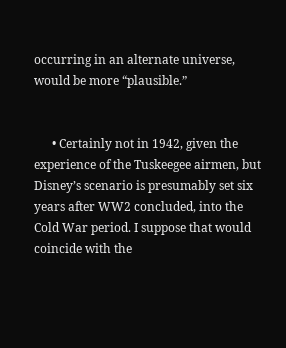occurring in an alternate universe, would be more “plausible.”


      • Certainly not in 1942, given the experience of the Tuskeegee airmen, but Disney’s scenario is presumably set six years after WW2 concluded, into the Cold War period. I suppose that would coincide with the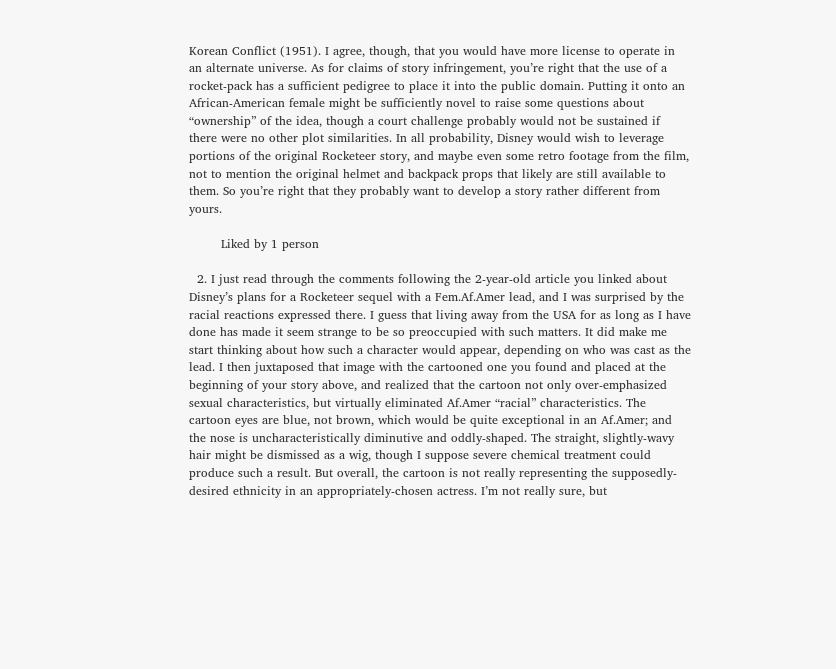Korean Conflict (1951). I agree, though, that you would have more license to operate in an alternate universe. As for claims of story infringement, you’re right that the use of a rocket-pack has a sufficient pedigree to place it into the public domain. Putting it onto an African-American female might be sufficiently novel to raise some questions about “ownership” of the idea, though a court challenge probably would not be sustained if there were no other plot similarities. In all probability, Disney would wish to leverage portions of the original Rocketeer story, and maybe even some retro footage from the film, not to mention the original helmet and backpack props that likely are still available to them. So you’re right that they probably want to develop a story rather different from yours.

        Liked by 1 person

  2. I just read through the comments following the 2-year-old article you linked about Disney’s plans for a Rocketeer sequel with a Fem.Af.Amer lead, and I was surprised by the racial reactions expressed there. I guess that living away from the USA for as long as I have done has made it seem strange to be so preoccupied with such matters. It did make me start thinking about how such a character would appear, depending on who was cast as the lead. I then juxtaposed that image with the cartooned one you found and placed at the beginning of your story above, and realized that the cartoon not only over-emphasized sexual characteristics, but virtually eliminated Af.Amer “racial” characteristics. The cartoon eyes are blue, not brown, which would be quite exceptional in an Af.Amer; and the nose is uncharacteristically diminutive and oddly-shaped. The straight, slightly-wavy hair might be dismissed as a wig, though I suppose severe chemical treatment could produce such a result. But overall, the cartoon is not really representing the supposedly-desired ethnicity in an appropriately-chosen actress. I’m not really sure, but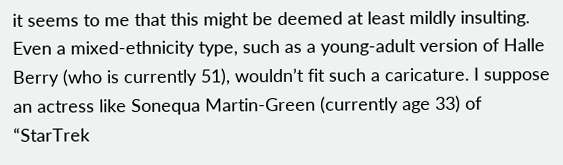it seems to me that this might be deemed at least mildly insulting. Even a mixed-ethnicity type, such as a young-adult version of Halle Berry (who is currently 51), wouldn’t fit such a caricature. I suppose an actress like Sonequa Martin-Green (currently age 33) of “StarTrek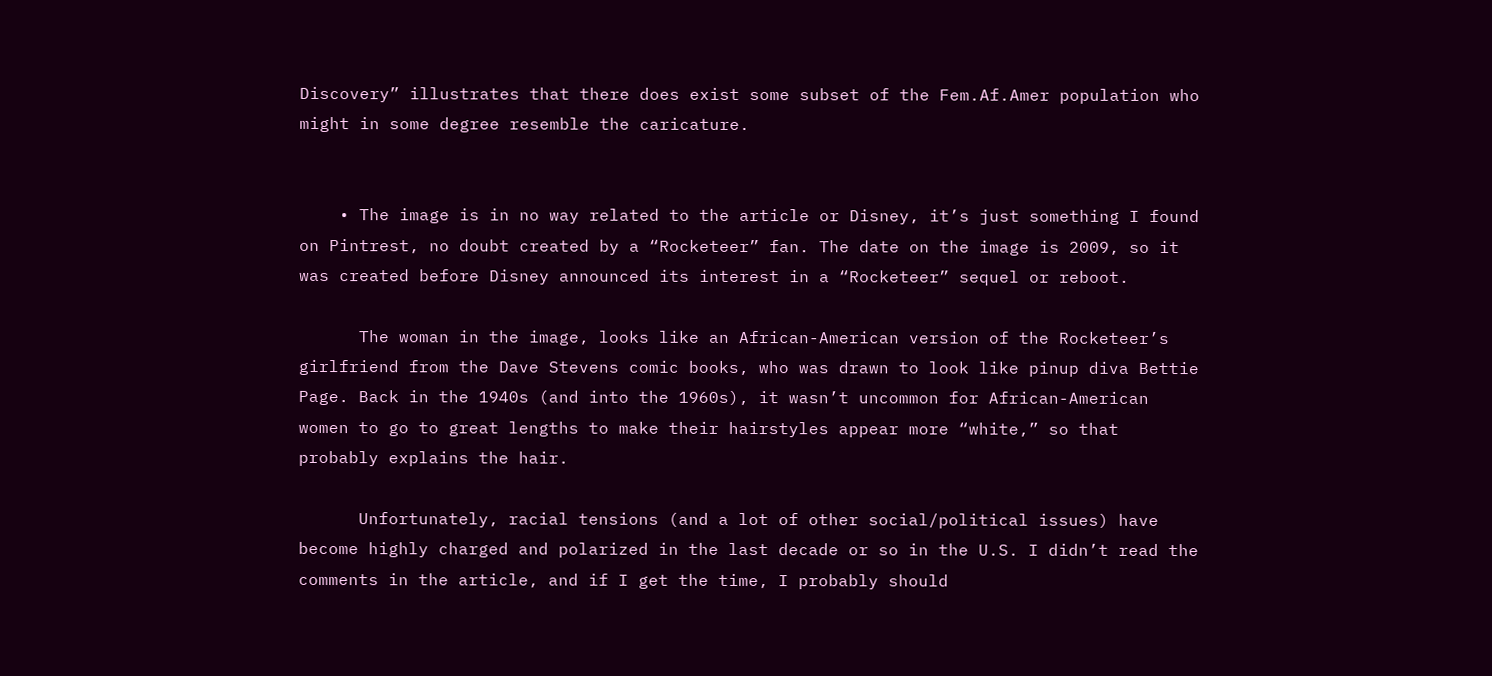Discovery” illustrates that there does exist some subset of the Fem.Af.Amer population who might in some degree resemble the caricature.


    • The image is in no way related to the article or Disney, it’s just something I found on Pintrest, no doubt created by a “Rocketeer” fan. The date on the image is 2009, so it was created before Disney announced its interest in a “Rocketeer” sequel or reboot.

      The woman in the image, looks like an African-American version of the Rocketeer’s girlfriend from the Dave Stevens comic books, who was drawn to look like pinup diva Bettie Page. Back in the 1940s (and into the 1960s), it wasn’t uncommon for African-American women to go to great lengths to make their hairstyles appear more “white,” so that probably explains the hair.

      Unfortunately, racial tensions (and a lot of other social/political issues) have become highly charged and polarized in the last decade or so in the U.S. I didn’t read the comments in the article, and if I get the time, I probably should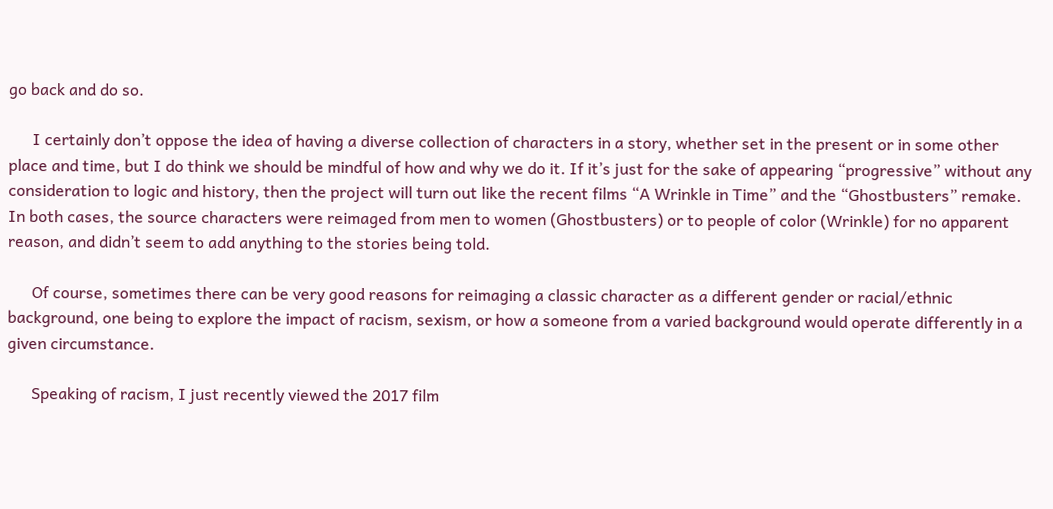go back and do so.

      I certainly don’t oppose the idea of having a diverse collection of characters in a story, whether set in the present or in some other place and time, but I do think we should be mindful of how and why we do it. If it’s just for the sake of appearing “progressive” without any consideration to logic and history, then the project will turn out like the recent films “A Wrinkle in Time” and the “Ghostbusters” remake. In both cases, the source characters were reimaged from men to women (Ghostbusters) or to people of color (Wrinkle) for no apparent reason, and didn’t seem to add anything to the stories being told.

      Of course, sometimes there can be very good reasons for reimaging a classic character as a different gender or racial/ethnic background, one being to explore the impact of racism, sexism, or how a someone from a varied background would operate differently in a given circumstance.

      Speaking of racism, I just recently viewed the 2017 film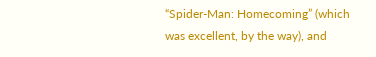“Spider-Man: Homecoming” (which was excellent, by the way), and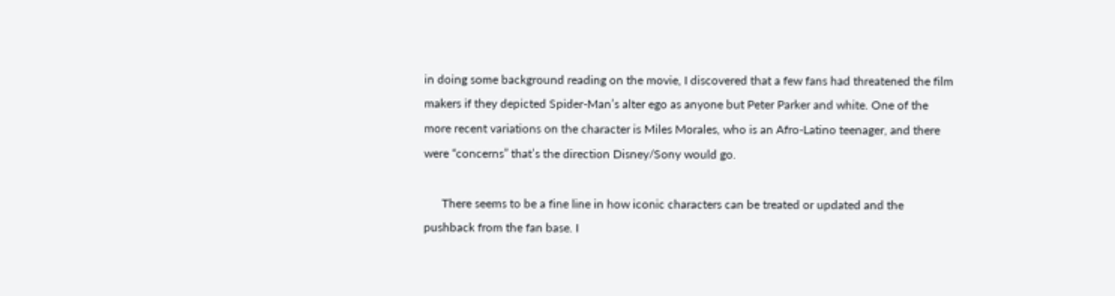in doing some background reading on the movie, I discovered that a few fans had threatened the film makers if they depicted Spider-Man’s alter ego as anyone but Peter Parker and white. One of the more recent variations on the character is Miles Morales, who is an Afro-Latino teenager, and there were “concerns” that’s the direction Disney/Sony would go.

      There seems to be a fine line in how iconic characters can be treated or updated and the pushback from the fan base. I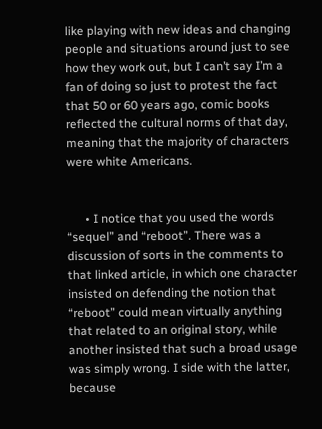like playing with new ideas and changing people and situations around just to see how they work out, but I can’t say I’m a fan of doing so just to protest the fact that 50 or 60 years ago, comic books reflected the cultural norms of that day, meaning that the majority of characters were white Americans.


      • I notice that you used the words “sequel” and “reboot”. There was a discussion of sorts in the comments to that linked article, in which one character insisted on defending the notion that “reboot” could mean virtually anything that related to an original story, while another insisted that such a broad usage was simply wrong. I side with the latter, because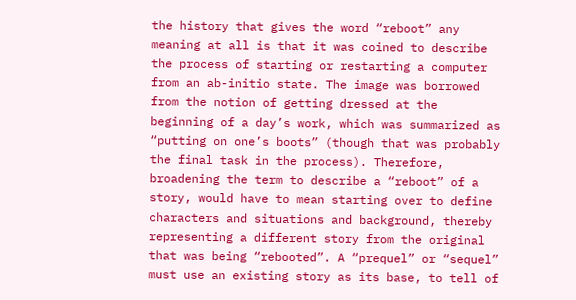the history that gives the word “reboot” any meaning at all is that it was coined to describe the process of starting or restarting a computer from an ab-initio state. The image was borrowed from the notion of getting dressed at the beginning of a day’s work, which was summarized as “putting on one’s boots” (though that was probably the final task in the process). Therefore, broadening the term to describe a “reboot” of a story, would have to mean starting over to define characters and situations and background, thereby representing a different story from the original that was being “rebooted”. A “prequel” or “sequel” must use an existing story as its base, to tell of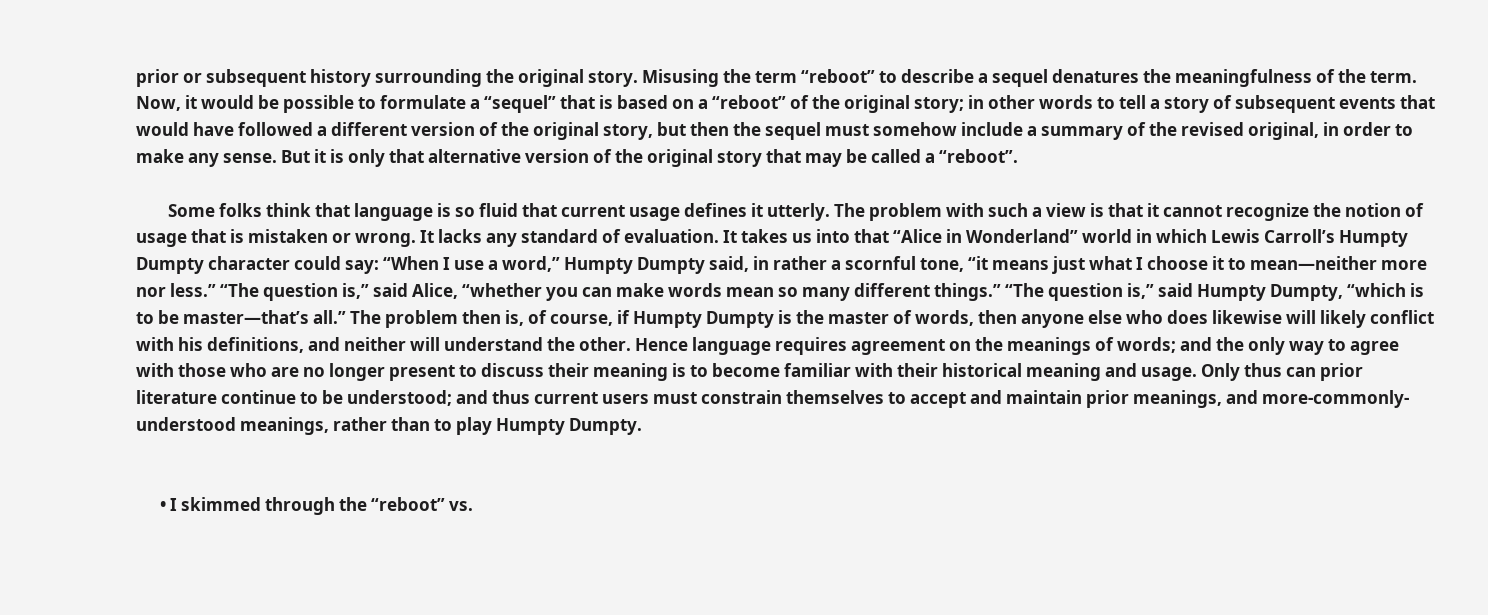prior or subsequent history surrounding the original story. Misusing the term “reboot” to describe a sequel denatures the meaningfulness of the term. Now, it would be possible to formulate a “sequel” that is based on a “reboot” of the original story; in other words to tell a story of subsequent events that would have followed a different version of the original story, but then the sequel must somehow include a summary of the revised original, in order to make any sense. But it is only that alternative version of the original story that may be called a “reboot”.

        Some folks think that language is so fluid that current usage defines it utterly. The problem with such a view is that it cannot recognize the notion of usage that is mistaken or wrong. It lacks any standard of evaluation. It takes us into that “Alice in Wonderland” world in which Lewis Carroll’s Humpty Dumpty character could say: “When I use a word,” Humpty Dumpty said, in rather a scornful tone, “it means just what I choose it to mean—neither more nor less.” “The question is,” said Alice, “whether you can make words mean so many different things.” “The question is,” said Humpty Dumpty, “which is to be master—that’s all.” The problem then is, of course, if Humpty Dumpty is the master of words, then anyone else who does likewise will likely conflict with his definitions, and neither will understand the other. Hence language requires agreement on the meanings of words; and the only way to agree with those who are no longer present to discuss their meaning is to become familiar with their historical meaning and usage. Only thus can prior literature continue to be understood; and thus current users must constrain themselves to accept and maintain prior meanings, and more-commonly-understood meanings, rather than to play Humpty Dumpty.


      • I skimmed through the “reboot” vs.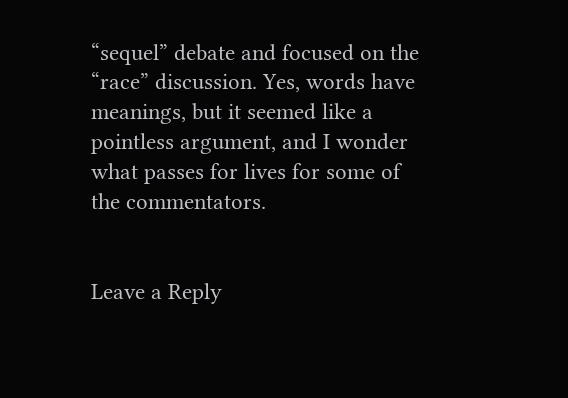“sequel” debate and focused on the “race” discussion. Yes, words have meanings, but it seemed like a pointless argument, and I wonder what passes for lives for some of the commentators.


Leave a Reply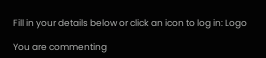Fill in your details below or click an icon to log in: Logo

You are commenting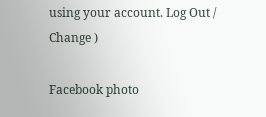using your account. Log Out /  Change )

Facebook photo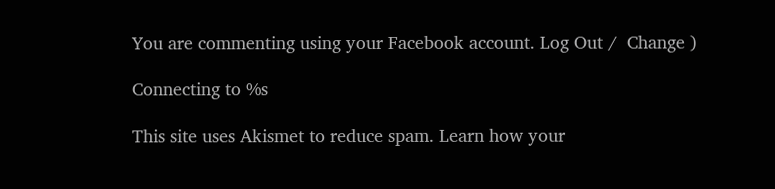You are commenting using your Facebook account. Log Out /  Change )

Connecting to %s

This site uses Akismet to reduce spam. Learn how your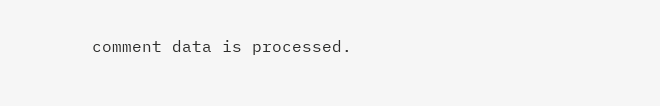comment data is processed.